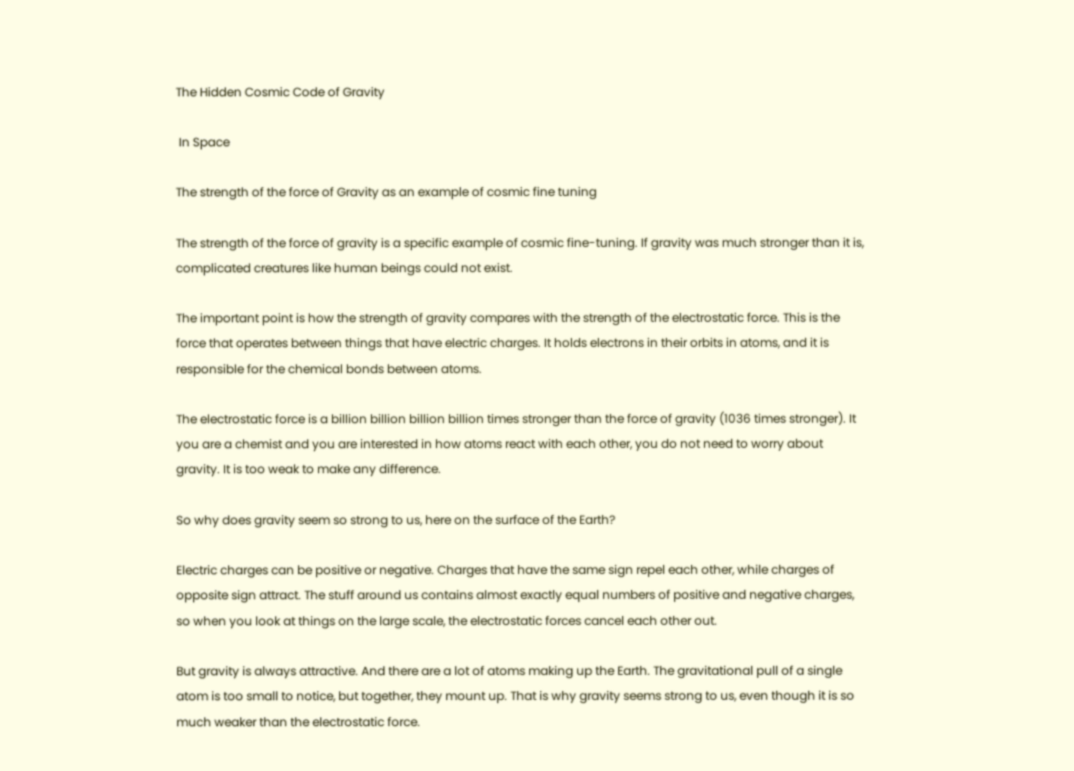The Hidden Cosmic Code of Gravity

 In Space

The strength of the force of Gravity as an example of cosmic fine tuning

The strength of the force of gravity is a specific example of cosmic fine-tuning. If gravity was much stronger than it is, complicated creatures like human beings could not exist.

The important point is how the strength of gravity compares with the strength of the electrostatic force. This is the force that operates between things that have electric charges. It holds electrons in their orbits in atoms, and it is responsible for the chemical bonds between atoms.

The electrostatic force is a billion billion billion billion times stronger than the force of gravity (1036 times stronger). It you are a chemist and you are interested in how atoms react with each other, you do not need to worry about gravity. It is too weak to make any difference.

So why does gravity seem so strong to us, here on the surface of the Earth?

Electric charges can be positive or negative. Charges that have the same sign repel each other, while charges of opposite sign attract. The stuff around us contains almost exactly equal numbers of positive and negative charges, so when you look at things on the large scale, the electrostatic forces cancel each other out.

But gravity is always attractive. And there are a lot of atoms making up the Earth. The gravitational pull of a single atom is too small to notice, but together, they mount up. That is why gravity seems strong to us, even though it is so much weaker than the electrostatic force.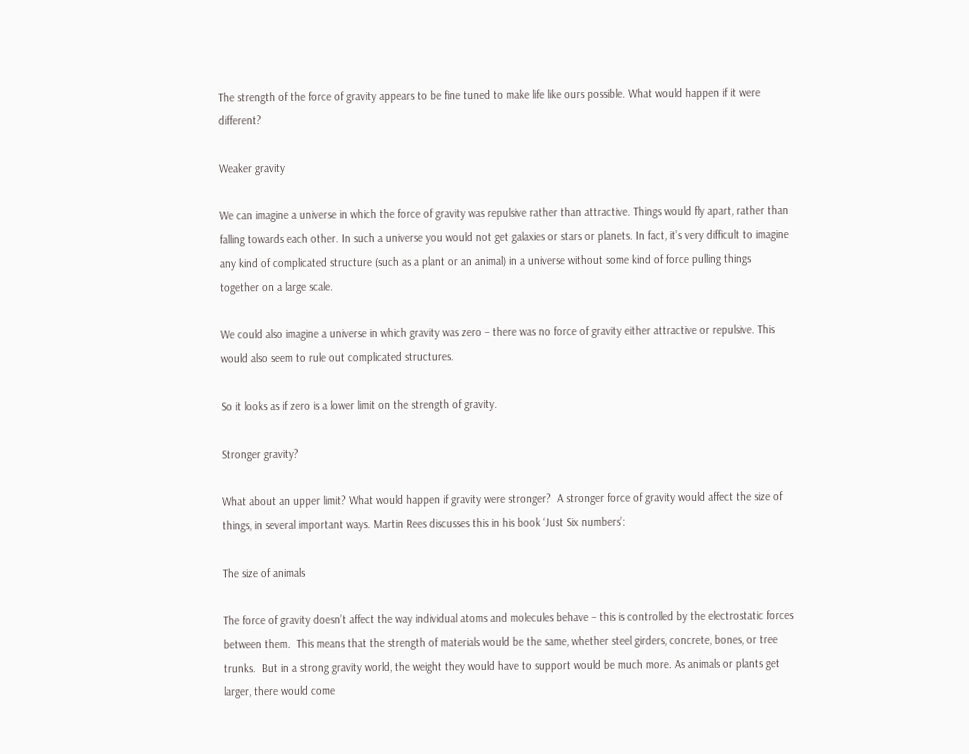The strength of the force of gravity appears to be fine tuned to make life like ours possible. What would happen if it were different?

Weaker gravity

We can imagine a universe in which the force of gravity was repulsive rather than attractive. Things would fly apart, rather than falling towards each other. In such a universe you would not get galaxies or stars or planets. In fact, it’s very difficult to imagine any kind of complicated structure (such as a plant or an animal) in a universe without some kind of force pulling things together on a large scale.

We could also imagine a universe in which gravity was zero – there was no force of gravity either attractive or repulsive. This would also seem to rule out complicated structures.

So it looks as if zero is a lower limit on the strength of gravity.

Stronger gravity?

What about an upper limit? What would happen if gravity were stronger?  A stronger force of gravity would affect the size of things, in several important ways. Martin Rees discusses this in his book ‘Just Six numbers’:

The size of animals

The force of gravity doesn’t affect the way individual atoms and molecules behave – this is controlled by the electrostatic forces between them.  This means that the strength of materials would be the same, whether steel girders, concrete, bones, or tree trunks.  But in a strong gravity world, the weight they would have to support would be much more. As animals or plants get larger, there would come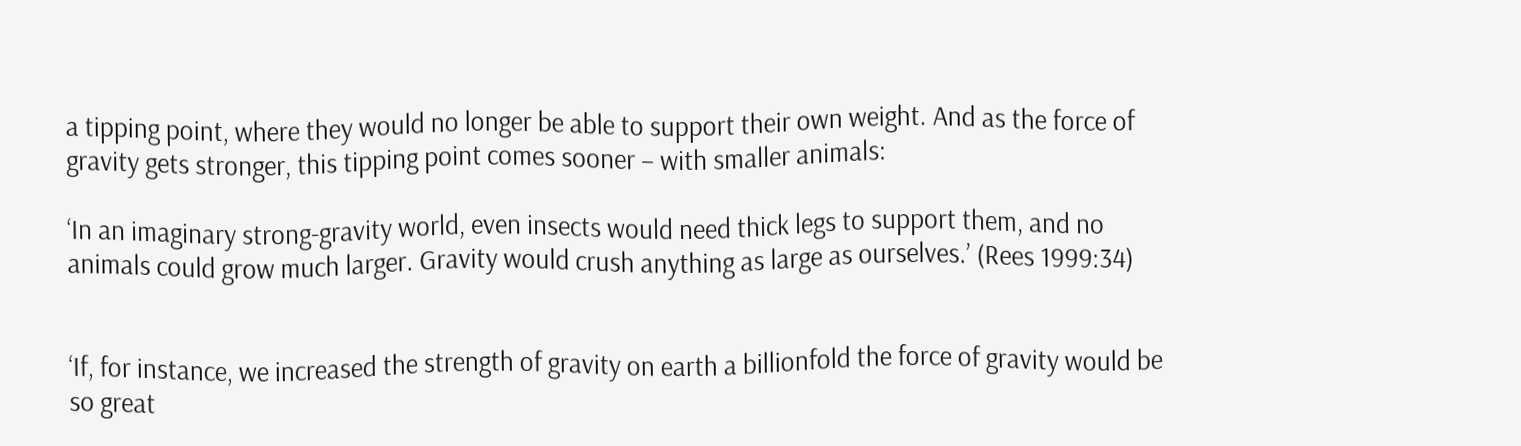a tipping point, where they would no longer be able to support their own weight. And as the force of gravity gets stronger, this tipping point comes sooner – with smaller animals:

‘In an imaginary strong-gravity world, even insects would need thick legs to support them, and no animals could grow much larger. Gravity would crush anything as large as ourselves.’ (Rees 1999:34)


‘If, for instance, we increased the strength of gravity on earth a billionfold the force of gravity would be so great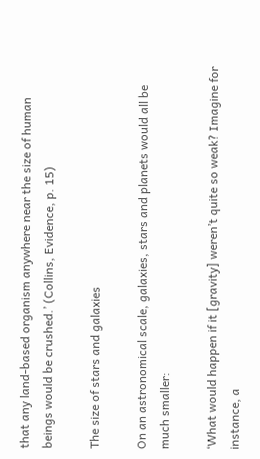that any land-based organism anywhere near the size of human beings would be crushed.’ (Collins, Evidence, p. 15)

The size of stars and galaxies

On an astronomical scale, galaxies, stars and planets would all be much smaller:

‘What would happen if it [gravity] weren’t quite so weak? Imagine for instance, a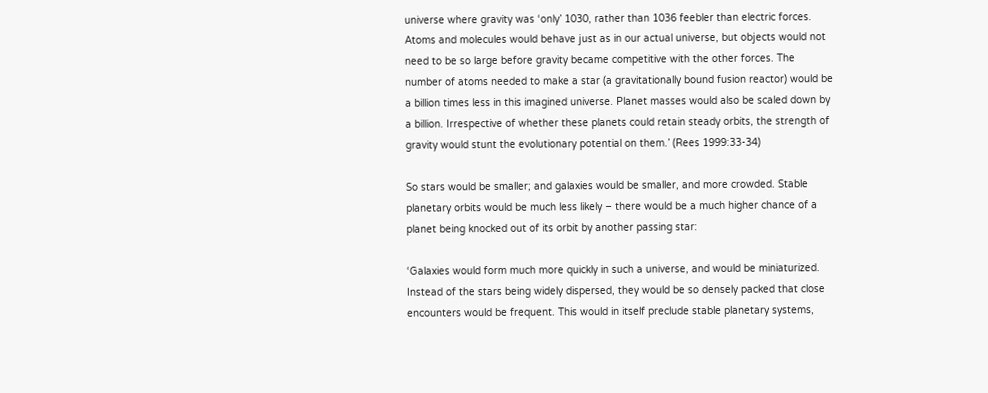universe where gravity was ‘only’ 1030, rather than 1036 feebler than electric forces. Atoms and molecules would behave just as in our actual universe, but objects would not need to be so large before gravity became competitive with the other forces. The number of atoms needed to make a star (a gravitationally bound fusion reactor) would be a billion times less in this imagined universe. Planet masses would also be scaled down by a billion. Irrespective of whether these planets could retain steady orbits, the strength of gravity would stunt the evolutionary potential on them.’ (Rees 1999:33-34)

So stars would be smaller; and galaxies would be smaller, and more crowded. Stable planetary orbits would be much less likely – there would be a much higher chance of a planet being knocked out of its orbit by another passing star:

‘Galaxies would form much more quickly in such a universe, and would be miniaturized. Instead of the stars being widely dispersed, they would be so densely packed that close encounters would be frequent. This would in itself preclude stable planetary systems,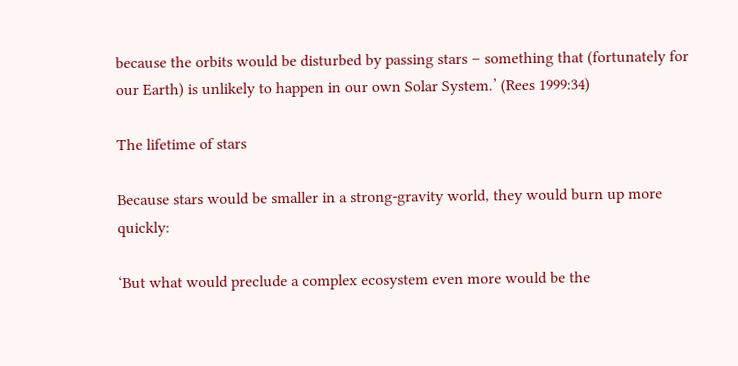because the orbits would be disturbed by passing stars – something that (fortunately for our Earth) is unlikely to happen in our own Solar System.’ (Rees 1999:34)

The lifetime of stars

Because stars would be smaller in a strong-gravity world, they would burn up more quickly:

‘But what would preclude a complex ecosystem even more would be the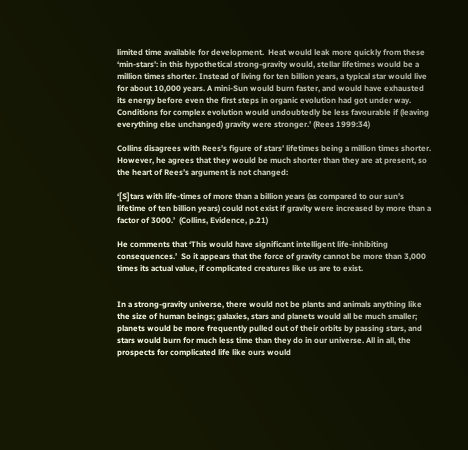limited time available for development.  Heat would leak more quickly from these ‘min-stars’: in this hypothetical strong-gravity would, stellar lifetimes would be a million times shorter. Instead of living for ten billion years, a typical star would live for about 10,000 years. A mini-Sun would burn faster, and would have exhausted its energy before even the first steps in organic evolution had got under way. Conditions for complex evolution would undoubtedly be less favourable if (leaving everything else unchanged) gravity were stronger.’ (Rees 1999:34)

Collins disagrees with Rees’s figure of stars’ lifetimes being a million times shorter. However, he agrees that they would be much shorter than they are at present, so the heart of Rees’s argument is not changed:

‘[S]tars with life-times of more than a billion years (as compared to our sun’s lifetime of ten billion years) could not exist if gravity were increased by more than a factor of 3000.’  (Collins, Evidence, p.21)

He comments that ‘This would have significant intelligent life-inhibiting consequences.’  So it appears that the force of gravity cannot be more than 3,000 times its actual value, if complicated creatures like us are to exist.


In a strong-gravity universe, there would not be plants and animals anything like the size of human beings; galaxies, stars and planets would all be much smaller; planets would be more frequently pulled out of their orbits by passing stars, and stars would burn for much less time than they do in our universe. All in all, the prospects for complicated life like ours would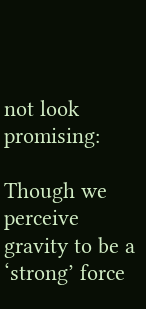not look promising:

Though we perceive gravity to be a ‘strong’ force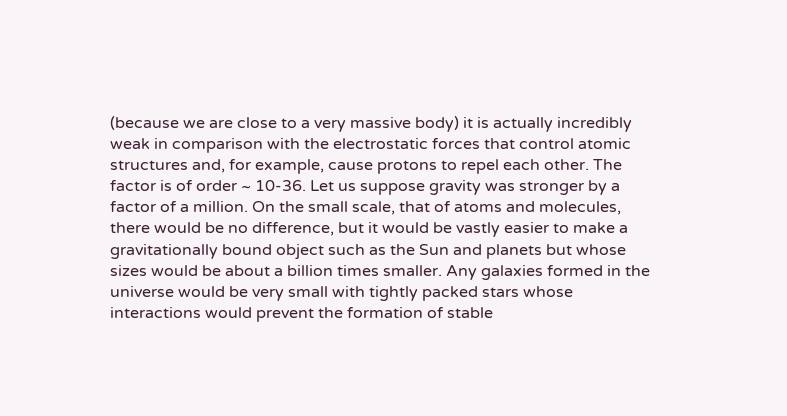(because we are close to a very massive body) it is actually incredibly weak in comparison with the electrostatic forces that control atomic structures and, for example, cause protons to repel each other. The factor is of order ~ 10-36. Let us suppose gravity was stronger by a factor of a million. On the small scale, that of atoms and molecules, there would be no difference, but it would be vastly easier to make a gravitationally bound object such as the Sun and planets but whose sizes would be about a billion times smaller. Any galaxies formed in the universe would be very small with tightly packed stars whose interactions would prevent the formation of stable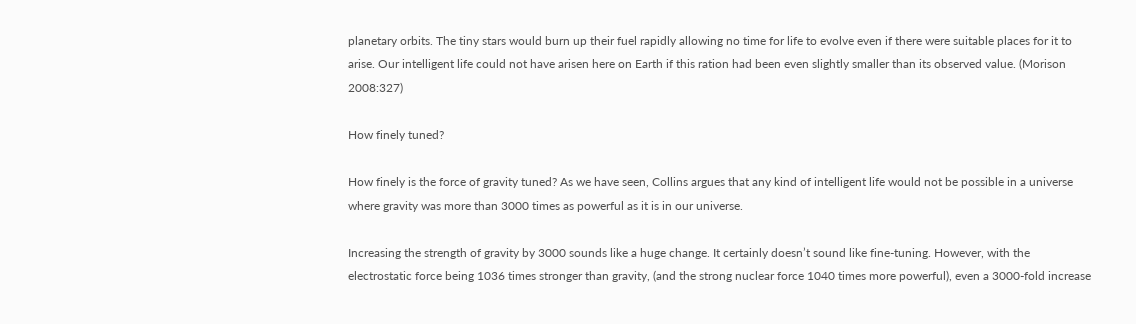planetary orbits. The tiny stars would burn up their fuel rapidly allowing no time for life to evolve even if there were suitable places for it to arise. Our intelligent life could not have arisen here on Earth if this ration had been even slightly smaller than its observed value. (Morison 2008:327)

How finely tuned?

How finely is the force of gravity tuned? As we have seen, Collins argues that any kind of intelligent life would not be possible in a universe where gravity was more than 3000 times as powerful as it is in our universe.

Increasing the strength of gravity by 3000 sounds like a huge change. It certainly doesn’t sound like fine-tuning. However, with the electrostatic force being 1036 times stronger than gravity, (and the strong nuclear force 1040 times more powerful), even a 3000-fold increase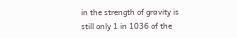in the strength of gravity is still only 1 in 1036 of the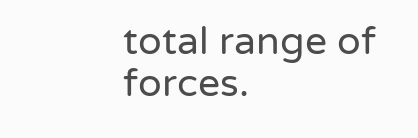total range of forces.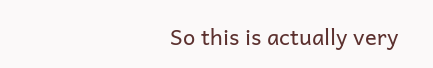So this is actually very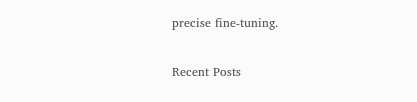precise fine-tuning.

Recent Posts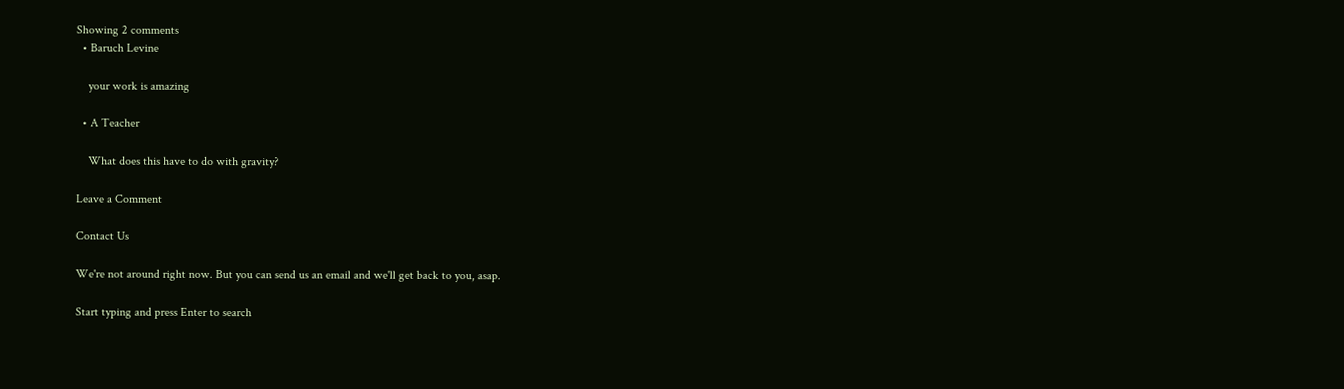Showing 2 comments
  • Baruch Levine

    your work is amazing

  • A Teacher

    What does this have to do with gravity?

Leave a Comment

Contact Us

We're not around right now. But you can send us an email and we'll get back to you, asap.

Start typing and press Enter to search